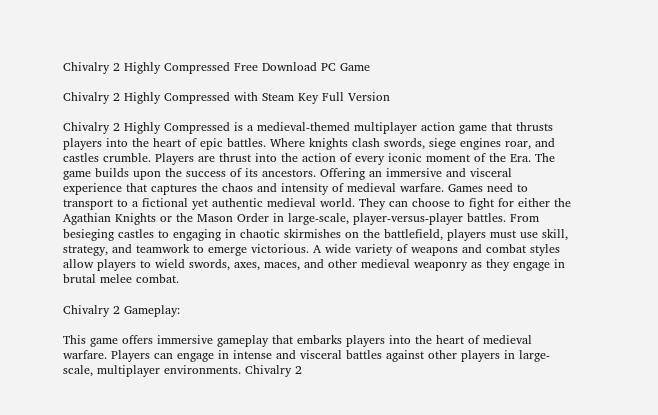Chivalry 2 Highly Compressed Free Download PC Game

Chivalry 2 Highly Compressed with Steam Key Full Version

Chivalry 2 Highly Compressed is a medieval-themed multiplayer action game that thrusts players into the heart of epic battles. Where knights clash swords, siege engines roar, and castles crumble. Players are thrust into the action of every iconic moment of the Era. The game builds upon the success of its ancestors. Offering an immersive and visceral experience that captures the chaos and intensity of medieval warfare. Games need to transport to a fictional yet authentic medieval world. They can choose to fight for either the Agathian Knights or the Mason Order in large-scale, player-versus-player battles. From besieging castles to engaging in chaotic skirmishes on the battlefield, players must use skill, strategy, and teamwork to emerge victorious. A wide variety of weapons and combat styles allow players to wield swords, axes, maces, and other medieval weaponry as they engage in brutal melee combat.

Chivalry 2 Gameplay:

This game offers immersive gameplay that embarks players into the heart of medieval warfare. Players can engage in intense and visceral battles against other players in large-scale, multiplayer environments. Chivalry 2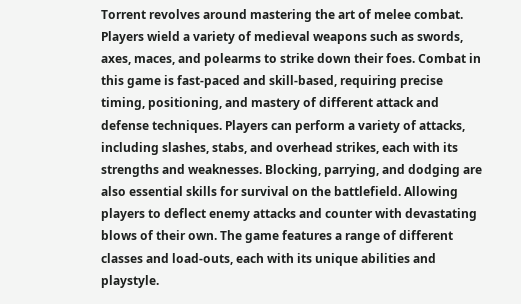Torrent revolves around mastering the art of melee combat. Players wield a variety of medieval weapons such as swords, axes, maces, and polearms to strike down their foes. Combat in this game is fast-paced and skill-based, requiring precise timing, positioning, and mastery of different attack and defense techniques. Players can perform a variety of attacks, including slashes, stabs, and overhead strikes, each with its strengths and weaknesses. Blocking, parrying, and dodging are also essential skills for survival on the battlefield. Allowing players to deflect enemy attacks and counter with devastating blows of their own. The game features a range of different classes and load-outs, each with its unique abilities and playstyle.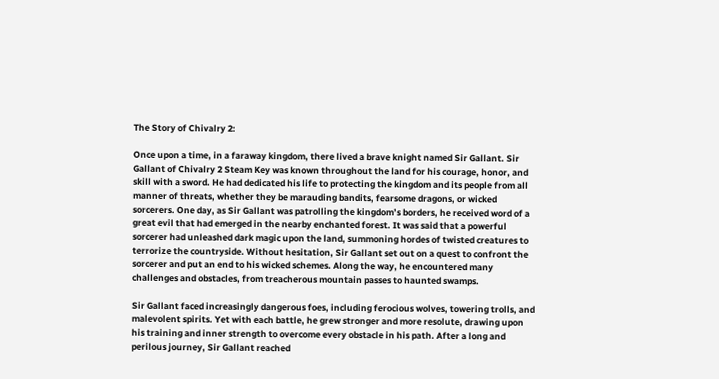The Story of Chivalry 2:

Once upon a time, in a faraway kingdom, there lived a brave knight named Sir Gallant. Sir Gallant of Chivalry 2 Steam Key was known throughout the land for his courage, honor, and skill with a sword. He had dedicated his life to protecting the kingdom and its people from all manner of threats, whether they be marauding bandits, fearsome dragons, or wicked sorcerers. One day, as Sir Gallant was patrolling the kingdom’s borders, he received word of a great evil that had emerged in the nearby enchanted forest. It was said that a powerful sorcerer had unleashed dark magic upon the land, summoning hordes of twisted creatures to terrorize the countryside. Without hesitation, Sir Gallant set out on a quest to confront the sorcerer and put an end to his wicked schemes. Along the way, he encountered many challenges and obstacles, from treacherous mountain passes to haunted swamps.

Sir Gallant faced increasingly dangerous foes, including ferocious wolves, towering trolls, and malevolent spirits. Yet with each battle, he grew stronger and more resolute, drawing upon his training and inner strength to overcome every obstacle in his path. After a long and perilous journey, Sir Gallant reached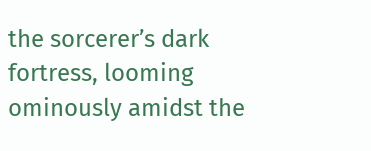the sorcerer’s dark fortress, looming ominously amidst the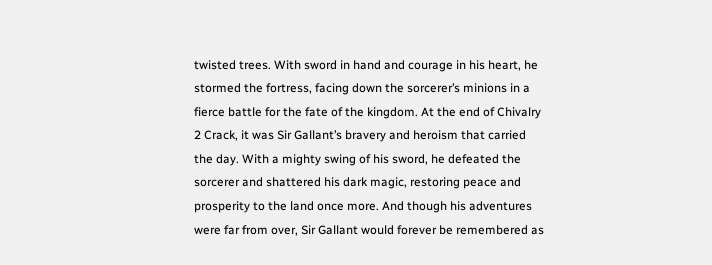twisted trees. With sword in hand and courage in his heart, he stormed the fortress, facing down the sorcerer’s minions in a fierce battle for the fate of the kingdom. At the end of Chivalry 2 Crack, it was Sir Gallant’s bravery and heroism that carried the day. With a mighty swing of his sword, he defeated the sorcerer and shattered his dark magic, restoring peace and prosperity to the land once more. And though his adventures were far from over, Sir Gallant would forever be remembered as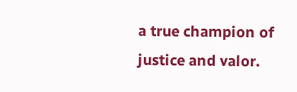a true champion of justice and valor.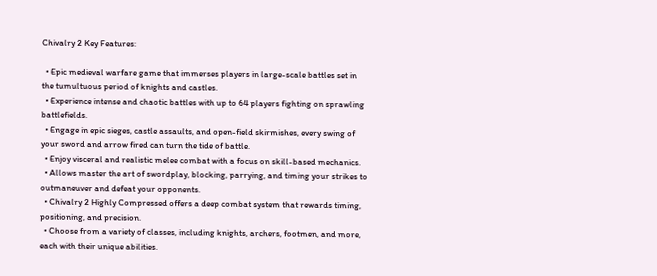Chivalry 2 Key Features:

  • Epic medieval warfare game that immerses players in large-scale battles set in the tumultuous period of knights and castles.
  • Experience intense and chaotic battles with up to 64 players fighting on sprawling battlefields.
  • Engage in epic sieges, castle assaults, and open-field skirmishes, every swing of your sword and arrow fired can turn the tide of battle.
  • Enjoy visceral and realistic melee combat with a focus on skill-based mechanics.
  • Allows master the art of swordplay, blocking, parrying, and timing your strikes to outmaneuver and defeat your opponents.
  • Chivalry 2 Highly Compressed offers a deep combat system that rewards timing, positioning, and precision.
  • Choose from a variety of classes, including knights, archers, footmen, and more, each with their unique abilities.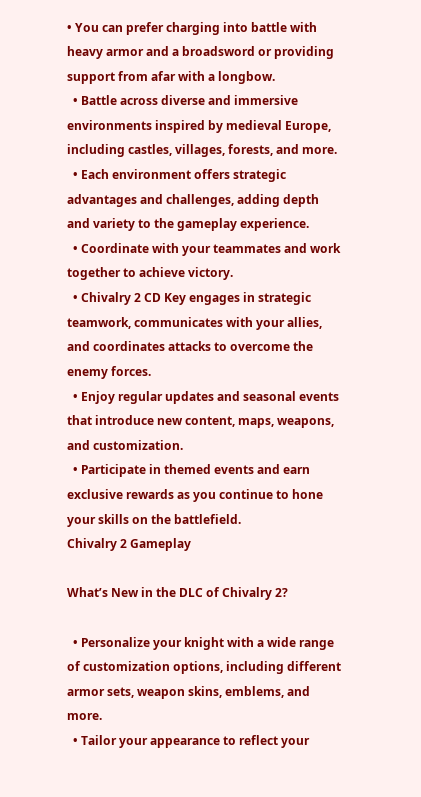• You can prefer charging into battle with heavy armor and a broadsword or providing support from afar with a longbow.
  • Battle across diverse and immersive environments inspired by medieval Europe, including castles, villages, forests, and more.
  • Each environment offers strategic advantages and challenges, adding depth and variety to the gameplay experience.
  • Coordinate with your teammates and work together to achieve victory.
  • Chivalry 2 CD Key engages in strategic teamwork, communicates with your allies, and coordinates attacks to overcome the enemy forces.
  • Enjoy regular updates and seasonal events that introduce new content, maps, weapons, and customization.
  • Participate in themed events and earn exclusive rewards as you continue to hone your skills on the battlefield.
Chivalry 2 Gameplay

What’s New in the DLC of Chivalry 2?

  • Personalize your knight with a wide range of customization options, including different armor sets, weapon skins, emblems, and more.
  • Tailor your appearance to reflect your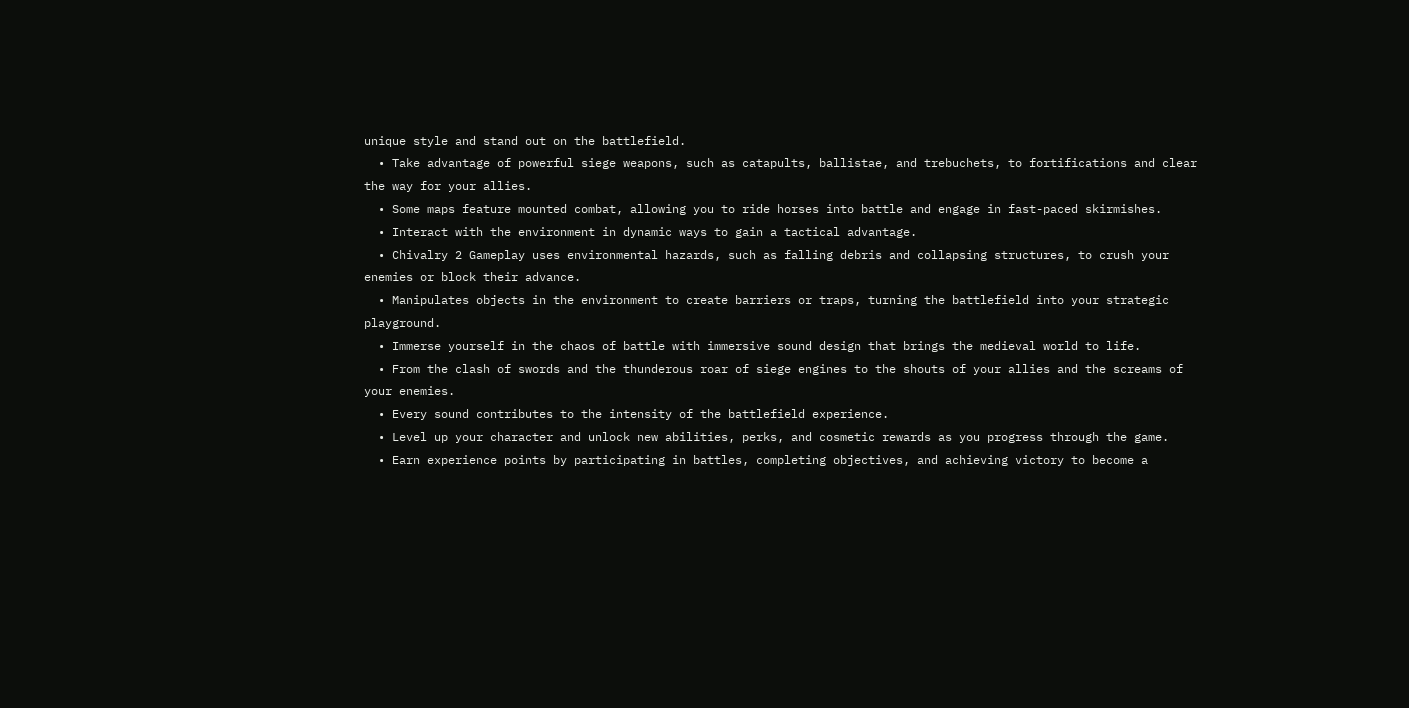unique style and stand out on the battlefield.
  • Take advantage of powerful siege weapons, such as catapults, ballistae, and trebuchets, to fortifications and clear the way for your allies.
  • Some maps feature mounted combat, allowing you to ride horses into battle and engage in fast-paced skirmishes.
  • Interact with the environment in dynamic ways to gain a tactical advantage.
  • Chivalry 2 Gameplay uses environmental hazards, such as falling debris and collapsing structures, to crush your enemies or block their advance.
  • Manipulates objects in the environment to create barriers or traps, turning the battlefield into your strategic playground.
  • Immerse yourself in the chaos of battle with immersive sound design that brings the medieval world to life.
  • From the clash of swords and the thunderous roar of siege engines to the shouts of your allies and the screams of your enemies.
  • Every sound contributes to the intensity of the battlefield experience.
  • Level up your character and unlock new abilities, perks, and cosmetic rewards as you progress through the game.
  • Earn experience points by participating in battles, completing objectives, and achieving victory to become a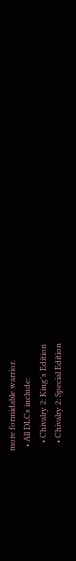more formidable warrior.
  • All DLCs include:
    • Chivalry 2: King’s Edition
    • Chivalry 2: Special Edition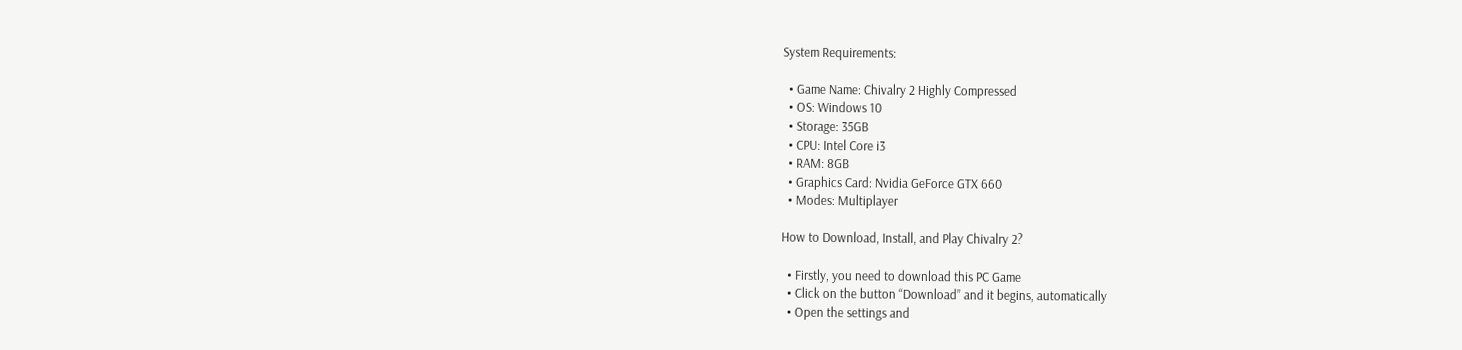System Requirements:

  • Game Name: Chivalry 2 Highly Compressed
  • OS: Windows 10
  • Storage: 35GB
  • CPU: Intel Core i3
  • RAM: 8GB
  • Graphics Card: Nvidia GeForce GTX 660
  • Modes: Multiplayer

How to Download, Install, and Play Chivalry 2?

  • Firstly, you need to download this PC Game
  • Click on the button “Download” and it begins, automatically
  • Open the settings and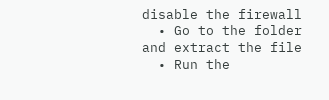disable the firewall
  • Go to the folder and extract the file
  • Run the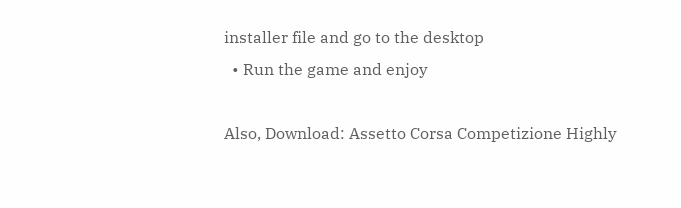installer file and go to the desktop
  • Run the game and enjoy

Also, Download: Assetto Corsa Competizione Highly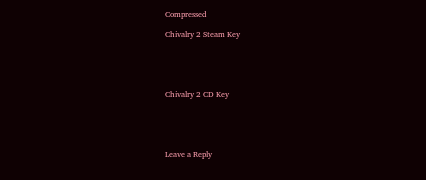Compressed

Chivalry 2 Steam Key





Chivalry 2 CD Key





Leave a Reply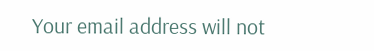Your email address will not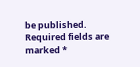be published. Required fields are marked *